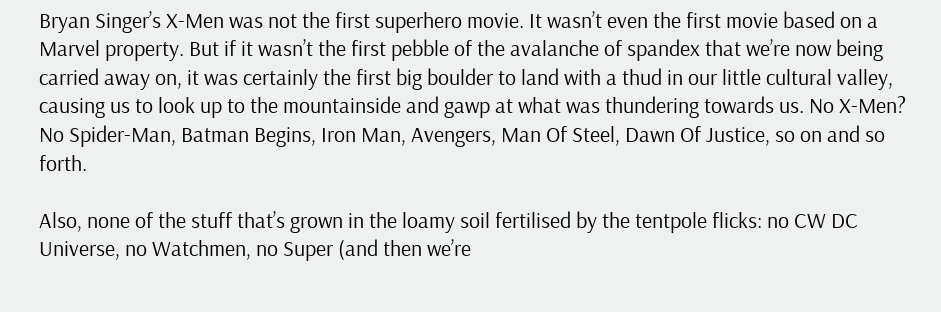Bryan Singer’s X-Men was not the first superhero movie. It wasn’t even the first movie based on a Marvel property. But if it wasn’t the first pebble of the avalanche of spandex that we’re now being carried away on, it was certainly the first big boulder to land with a thud in our little cultural valley, causing us to look up to the mountainside and gawp at what was thundering towards us. No X-Men? No Spider-Man, Batman Begins, Iron Man, Avengers, Man Of Steel, Dawn Of Justice, so on and so forth.

Also, none of the stuff that’s grown in the loamy soil fertilised by the tentpole flicks: no CW DC Universe, no Watchmen, no Super (and then we’re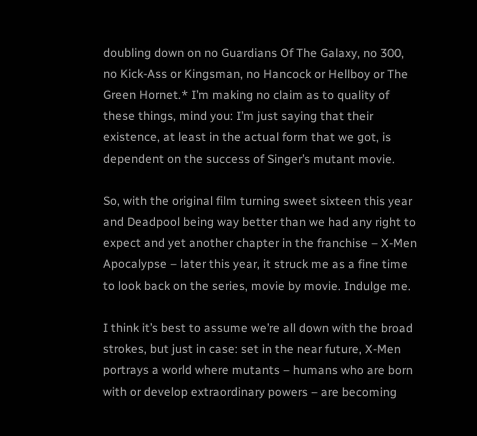doubling down on no Guardians Of The Galaxy, no 300, no Kick-Ass or Kingsman, no Hancock or Hellboy or The Green Hornet.* I’m making no claim as to quality of these things, mind you: I’m just saying that their existence, at least in the actual form that we got, is dependent on the success of Singer’s mutant movie.

So, with the original film turning sweet sixteen this year and Deadpool being way better than we had any right to expect and yet another chapter in the franchise – X-Men Apocalypse – later this year, it struck me as a fine time to look back on the series, movie by movie. Indulge me.

I think it’s best to assume we’re all down with the broad strokes, but just in case: set in the near future, X-Men portrays a world where mutants – humans who are born with or develop extraordinary powers – are becoming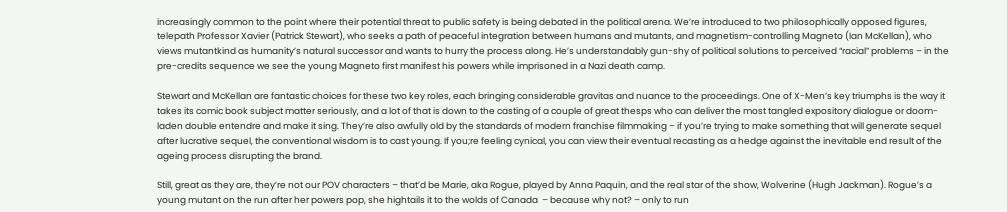increasingly common to the point where their potential threat to public safety is being debated in the political arena. We’re introduced to two philosophically opposed figures, telepath Professor Xavier (Patrick Stewart), who seeks a path of peaceful integration between humans and mutants, and magnetism-controlling Magneto (Ian McKellan), who views mutantkind as humanity’s natural successor and wants to hurry the process along. He’s understandably gun-shy of political solutions to perceived “racial” problems – in the pre-credits sequence we see the young Magneto first manifest his powers while imprisoned in a Nazi death camp.

Stewart and McKellan are fantastic choices for these two key roles, each bringing considerable gravitas and nuance to the proceedings. One of X-Men‘s key triumphs is the way it takes its comic book subject matter seriously, and a lot of that is down to the casting of a couple of great thesps who can deliver the most tangled expository dialogue or doom-laden double entendre and make it sing. They’re also awfully old by the standards of modern franchise filmmaking – if you’re trying to make something that will generate sequel after lucrative sequel, the conventional wisdom is to cast young. If you;re feeling cynical, you can view their eventual recasting as a hedge against the inevitable end result of the ageing process disrupting the brand.

Still, great as they are, they’re not our POV characters – that’d be Marie, aka Rogue, played by Anna Paquin, and the real star of the show, Wolverine (Hugh Jackman). Rogue’s a young mutant on the run after her powers pop, she hightails it to the wolds of Canada  – because why not? – only to run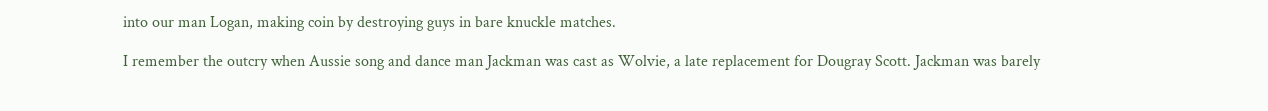into our man Logan, making coin by destroying guys in bare knuckle matches.

I remember the outcry when Aussie song and dance man Jackman was cast as Wolvie, a late replacement for Dougray Scott. Jackman was barely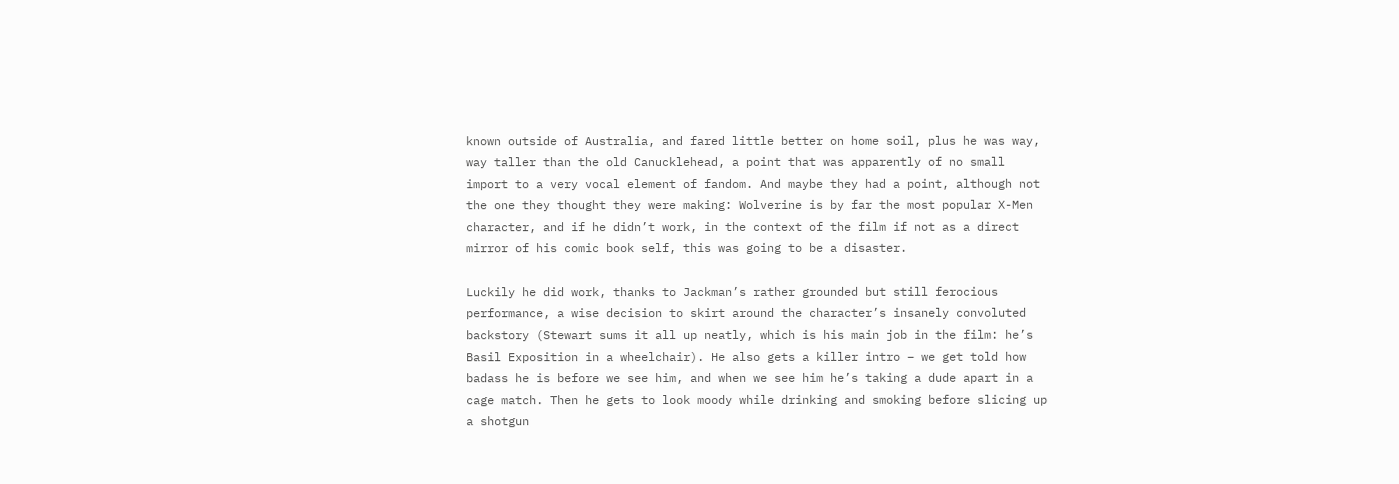known outside of Australia, and fared little better on home soil, plus he was way, way taller than the old Canucklehead, a point that was apparently of no small import to a very vocal element of fandom. And maybe they had a point, although not the one they thought they were making: Wolverine is by far the most popular X-Men character, and if he didn’t work, in the context of the film if not as a direct mirror of his comic book self, this was going to be a disaster.

Luckily he did work, thanks to Jackman’s rather grounded but still ferocious performance, a wise decision to skirt around the character’s insanely convoluted backstory (Stewart sums it all up neatly, which is his main job in the film: he’s Basil Exposition in a wheelchair). He also gets a killer intro – we get told how badass he is before we see him, and when we see him he’s taking a dude apart in a cage match. Then he gets to look moody while drinking and smoking before slicing up a shotgun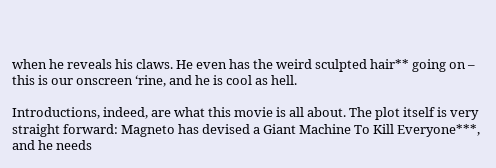when he reveals his claws. He even has the weird sculpted hair** going on – this is our onscreen ‘rine, and he is cool as hell.

Introductions, indeed, are what this movie is all about. The plot itself is very straight forward: Magneto has devised a Giant Machine To Kill Everyone***, and he needs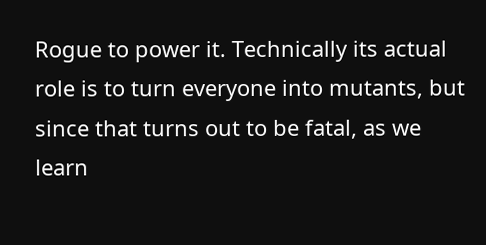Rogue to power it. Technically its actual role is to turn everyone into mutants, but since that turns out to be fatal, as we learn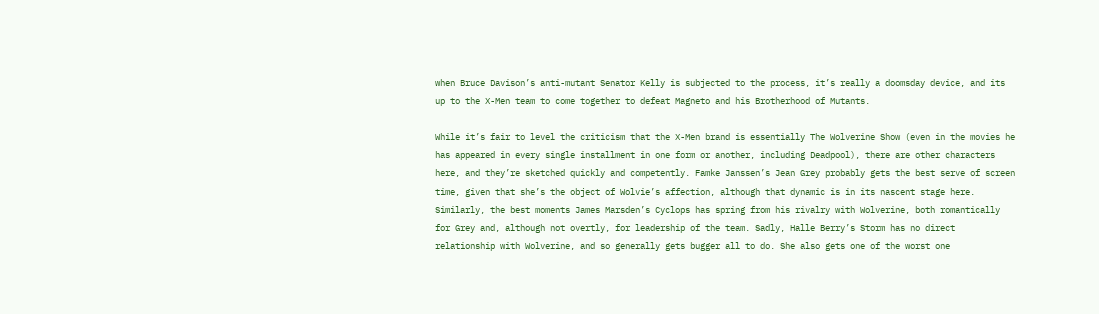when Bruce Davison’s anti-mutant Senator Kelly is subjected to the process, it’s really a doomsday device, and its up to the X-Men team to come together to defeat Magneto and his Brotherhood of Mutants.

While it’s fair to level the criticism that the X-Men brand is essentially The Wolverine Show (even in the movies he has appeared in every single installment in one form or another, including Deadpool), there are other characters here, and they’re sketched quickly and competently. Famke Janssen’s Jean Grey probably gets the best serve of screen time, given that she’s the object of Wolvie’s affection, although that dynamic is in its nascent stage here. Similarly, the best moments James Marsden’s Cyclops has spring from his rivalry with Wolverine, both romantically for Grey and, although not overtly, for leadership of the team. Sadly, Halle Berry’s Storm has no direct relationship with Wolverine, and so generally gets bugger all to do. She also gets one of the worst one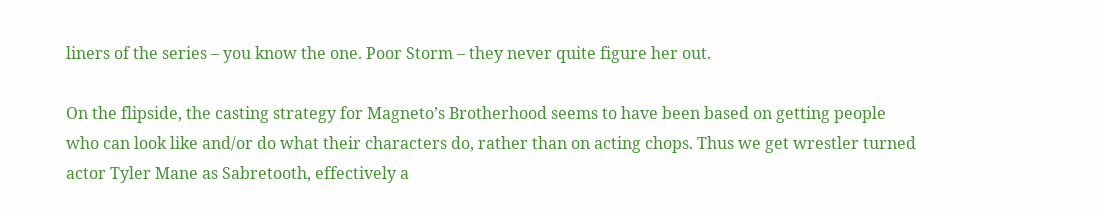liners of the series – you know the one. Poor Storm – they never quite figure her out.

On the flipside, the casting strategy for Magneto’s Brotherhood seems to have been based on getting people who can look like and/or do what their characters do, rather than on acting chops. Thus we get wrestler turned actor Tyler Mane as Sabretooth, effectively a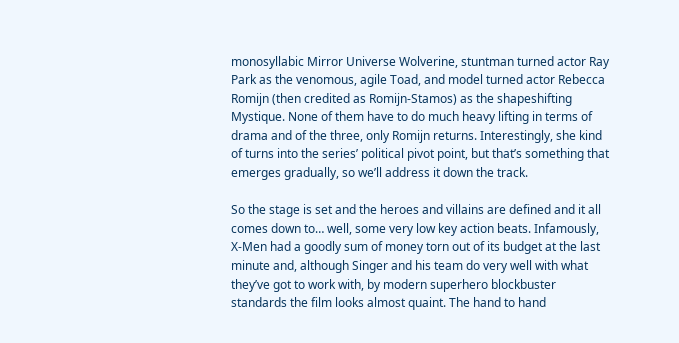monosyllabic Mirror Universe Wolverine, stuntman turned actor Ray Park as the venomous, agile Toad, and model turned actor Rebecca Romijn (then credited as Romijn-Stamos) as the shapeshifting Mystique. None of them have to do much heavy lifting in terms of drama and of the three, only Romijn returns. Interestingly, she kind of turns into the series’ political pivot point, but that’s something that emerges gradually, so we’ll address it down the track.

So the stage is set and the heroes and villains are defined and it all comes down to… well, some very low key action beats. Infamously, X-Men had a goodly sum of money torn out of its budget at the last minute and, although Singer and his team do very well with what they’ve got to work with, by modern superhero blockbuster standards the film looks almost quaint. The hand to hand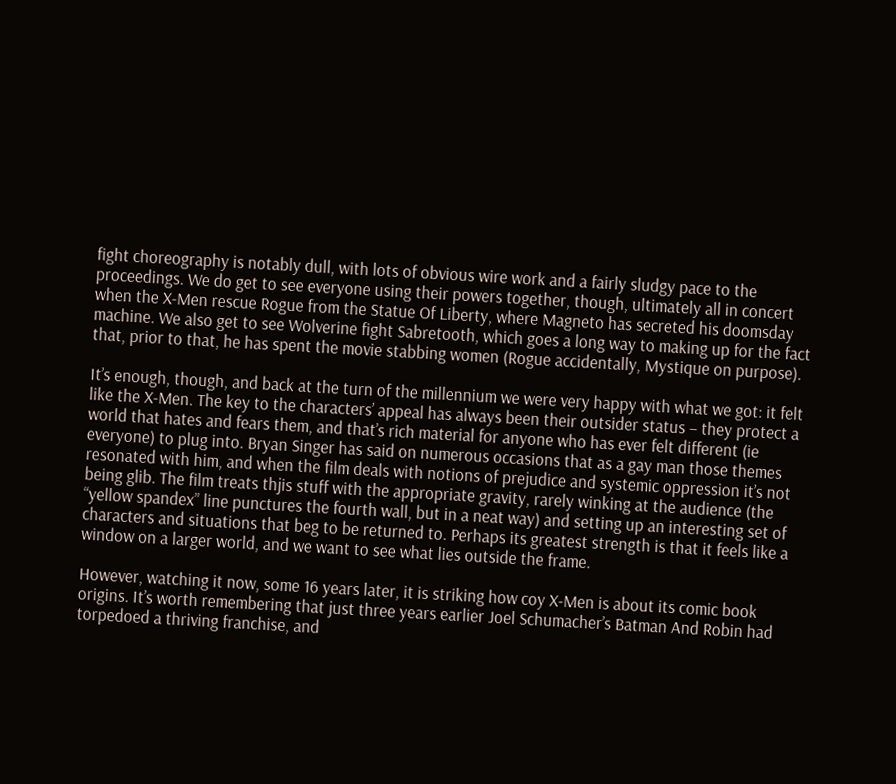fight choreography is notably dull, with lots of obvious wire work and a fairly sludgy pace to the proceedings. We do get to see everyone using their powers together, though, ultimately all in concert when the X-Men rescue Rogue from the Statue Of Liberty, where Magneto has secreted his doomsday machine. We also get to see Wolverine fight Sabretooth, which goes a long way to making up for the fact that, prior to that, he has spent the movie stabbing women (Rogue accidentally, Mystique on purpose).

It’s enough, though, and back at the turn of the millennium we were very happy with what we got: it felt like the X-Men. The key to the characters’ appeal has always been their outsider status – they protect a world that hates and fears them, and that’s rich material for anyone who has ever felt different (ie everyone) to plug into. Bryan Singer has said on numerous occasions that as a gay man those themes resonated with him, and when the film deals with notions of prejudice and systemic oppression it’s not being glib. The film treats thjis stuff with the appropriate gravity, rarely winking at the audience (the “yellow spandex” line punctures the fourth wall, but in a neat way) and setting up an interesting set of characters and situations that beg to be returned to. Perhaps its greatest strength is that it feels like a window on a larger world, and we want to see what lies outside the frame.

However, watching it now, some 16 years later, it is striking how coy X-Men is about its comic book origins. It’s worth remembering that just three years earlier Joel Schumacher’s Batman And Robin had torpedoed a thriving franchise, and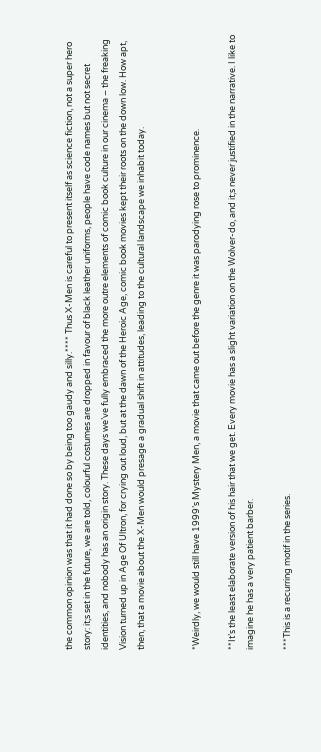the common opinion was that it had done so by being too gaudy and silly.**** Thus X-Men is careful to present itself as science fiction, not a super hero story: it;s set in the future, we are told, colourful costumes are dropped in favour of black leather uniforms, people have code names but not secret identities, and nobody has an origin story. These days we’ve fully embraced the more outre elements of comic book culture in our cinema – the freaking Vision turned up in Age Of Ultron, for crying out loud, but at the dawn of the Heroic Age, comic book movies kept their roots on the down low. How apt, then, that a movie about the X-Men would presage a gradual shift in attitudes, leading to the cultural landscape we inhabit today.


*Weirdly, we would still have 1999’s Mystery Men, a movie that came out before the genre it was parodying rose to prominence.

**It’s the least elaborate version of his hair that we get. Every movie has a slight variation on the Wolver-do, and it;s never justified in the narrative. I like to imagine he has a very patient barber.

***This is a recurring motif in the series.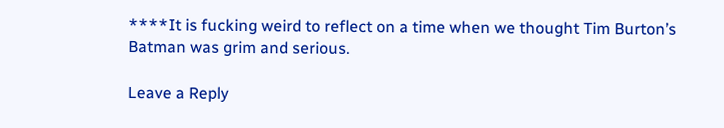****It is fucking weird to reflect on a time when we thought Tim Burton’s Batman was grim and serious.

Leave a Reply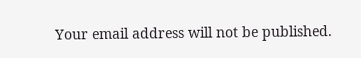Your email address will not be published.